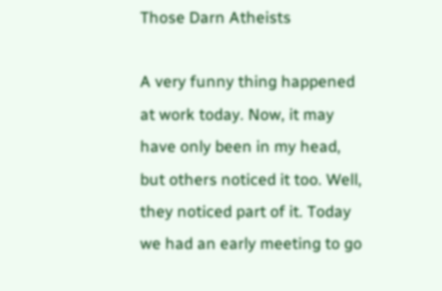Those Darn Atheists

A very funny thing happened at work today. Now, it may have only been in my head, but others noticed it too. Well, they noticed part of it. Today we had an early meeting to go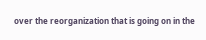over the reorganization that is going on in the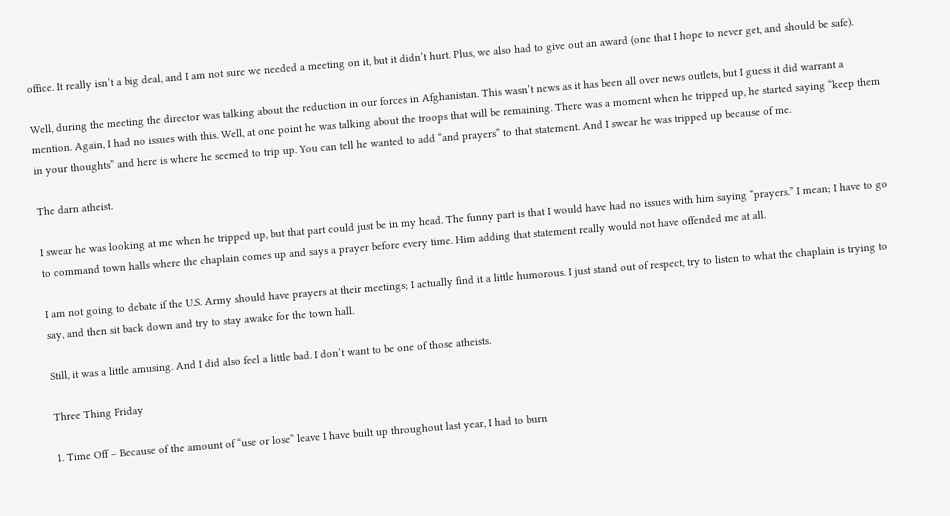office. It really isn’t a big deal, and I am not sure we needed a meeting on it, but it didn’t hurt. Plus, we also had to give out an award (one that I hope to never get, and should be safe).

Well, during the meeting the director was talking about the reduction in our forces in Afghanistan. This wasn’t news as it has been all over news outlets, but I guess it did warrant a mention. Again, I had no issues with this. Well, at one point he was talking about the troops that will be remaining. There was a moment when he tripped up, he started saying “keep them in your thoughts” and here is where he seemed to trip up. You can tell he wanted to add “and prayers” to that statement. And I swear he was tripped up because of me.

The darn atheist.

I swear he was looking at me when he tripped up, but that part could just be in my head. The funny part is that I would have had no issues with him saying “prayers.” I mean; I have to go to command town halls where the chaplain comes up and says a prayer before every time. Him adding that statement really would not have offended me at all.

I am not going to debate if the U.S. Army should have prayers at their meetings; I actually find it a little humorous. I just stand out of respect, try to listen to what the chaplain is trying to say, and then sit back down and try to stay awake for the town hall.

Still, it was a little amusing. And I did also feel a little bad. I don’t want to be one of those atheists.

Three Thing Friday

1. Time Off – Because of the amount of “use or lose” leave I have built up throughout last year, I had to burn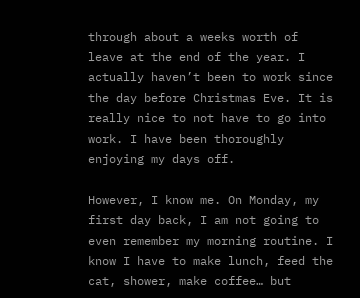through about a weeks worth of leave at the end of the year. I actually haven’t been to work since the day before Christmas Eve. It is really nice to not have to go into work. I have been thoroughly enjoying my days off.

However, I know me. On Monday, my first day back, I am not going to even remember my morning routine. I know I have to make lunch, feed the cat, shower, make coffee… but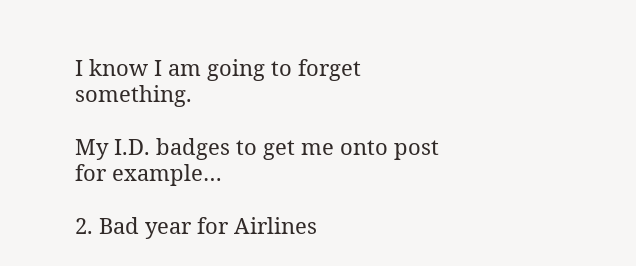I know I am going to forget something.

My I.D. badges to get me onto post for example…

2. Bad year for Airlines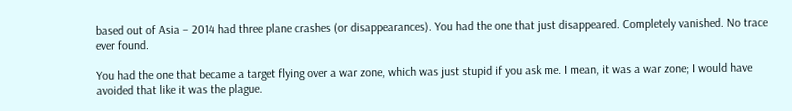based out of Asia – 2014 had three plane crashes (or disappearances). You had the one that just disappeared. Completely vanished. No trace ever found.

You had the one that became a target flying over a war zone, which was just stupid if you ask me. I mean, it was a war zone; I would have avoided that like it was the plague.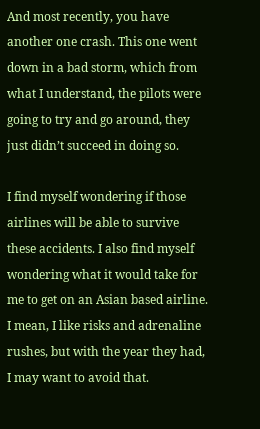And most recently, you have another one crash. This one went down in a bad storm, which from what I understand, the pilots were going to try and go around, they just didn’t succeed in doing so.

I find myself wondering if those airlines will be able to survive these accidents. I also find myself wondering what it would take for me to get on an Asian based airline. I mean, I like risks and adrenaline rushes, but with the year they had, I may want to avoid that.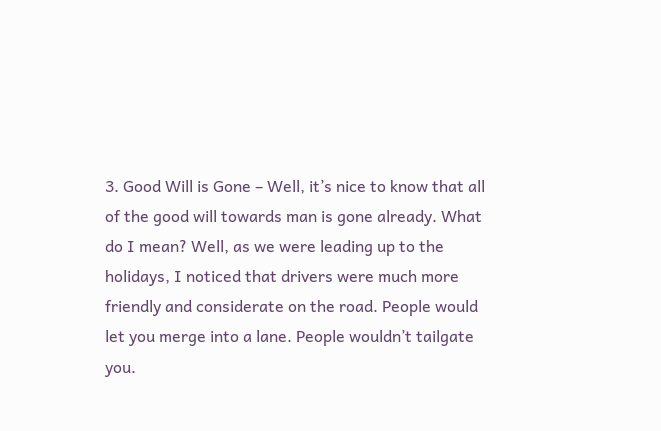3. Good Will is Gone – Well, it’s nice to know that all of the good will towards man is gone already. What do I mean? Well, as we were leading up to the holidays, I noticed that drivers were much more friendly and considerate on the road. People would let you merge into a lane. People wouldn’t tailgate you.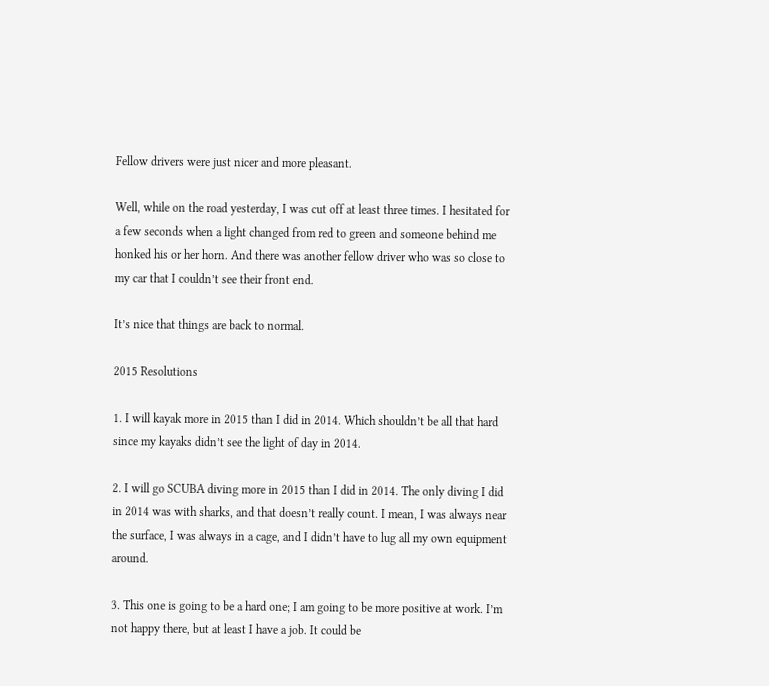Fellow drivers were just nicer and more pleasant.

Well, while on the road yesterday, I was cut off at least three times. I hesitated for a few seconds when a light changed from red to green and someone behind me honked his or her horn. And there was another fellow driver who was so close to my car that I couldn’t see their front end.

It’s nice that things are back to normal.

2015 Resolutions

1. I will kayak more in 2015 than I did in 2014. Which shouldn’t be all that hard since my kayaks didn’t see the light of day in 2014.

2. I will go SCUBA diving more in 2015 than I did in 2014. The only diving I did in 2014 was with sharks, and that doesn’t really count. I mean, I was always near the surface, I was always in a cage, and I didn’t have to lug all my own equipment around.

3. This one is going to be a hard one; I am going to be more positive at work. I’m not happy there, but at least I have a job. It could be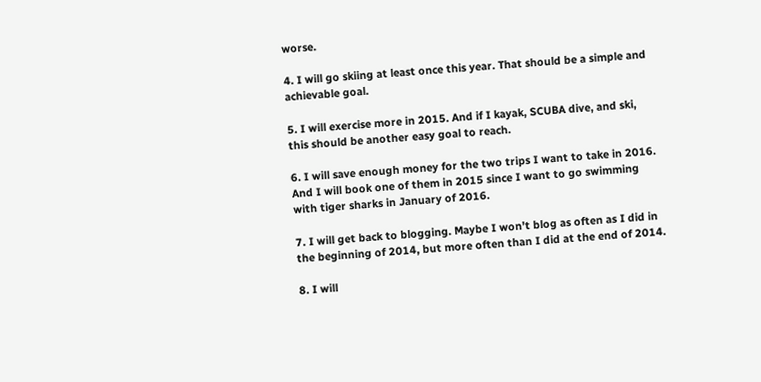worse.

4. I will go skiing at least once this year. That should be a simple and achievable goal.

5. I will exercise more in 2015. And if I kayak, SCUBA dive, and ski, this should be another easy goal to reach.

6. I will save enough money for the two trips I want to take in 2016. And I will book one of them in 2015 since I want to go swimming with tiger sharks in January of 2016.

7. I will get back to blogging. Maybe I won’t blog as often as I did in the beginning of 2014, but more often than I did at the end of 2014.

8. I will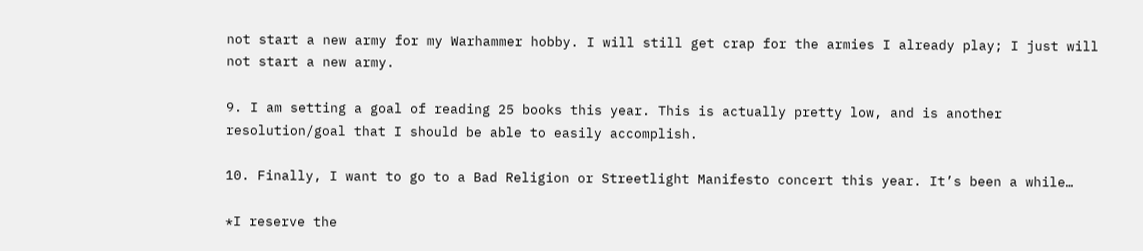not start a new army for my Warhammer hobby. I will still get crap for the armies I already play; I just will not start a new army.

9. I am setting a goal of reading 25 books this year. This is actually pretty low, and is another resolution/goal that I should be able to easily accomplish.

10. Finally, I want to go to a Bad Religion or Streetlight Manifesto concert this year. It’s been a while…

*I reserve the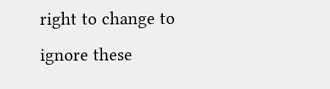right to change to ignore these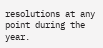resolutions at any point during the year.